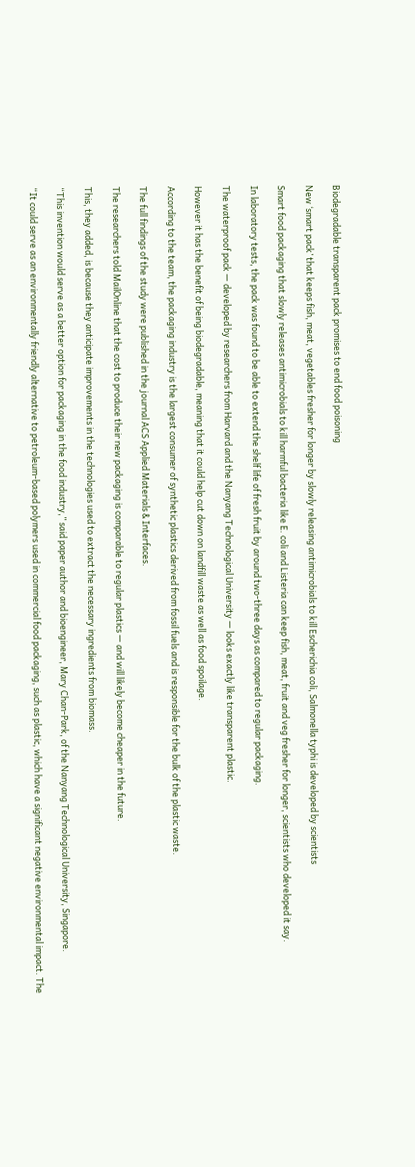Biodegradable transparent pack promises to end food poisoning

New ‘smart pack’ that keeps fish, meat, vegetables fresher for longer by slowly releasing antimicrobials to kill Escherichia coli, Salmonella typhi is developed by scientists

Smart food packaging that slowly releases antimicrobials to kill harmful bacteria like E. coli and Listeria can keep fish, meat, fruit and veg fresher for longer, scientists who developed it say.

In laboratory tests, the pack was found to be able to extend the shelf life of fresh fruit by around two-three days as compared to regular packaging.

The waterproof pack — developed by researchers from Harvard and the Nanyang Technological University — looks exactly like transparent plastic.

However it has the benefit of being biodegradable, meaning that it could help cut down on landfill waste as well as food spoilage.

According to the team, the packaging industry is the largest consumer of synthetic plastics derived from fossil fuels and is responsible for the bulk of the plastic waste.

The full findings of the study were published in the journal ACS Applied Materials & Interfaces.

The researchers told MailOnline that the cost to produce their new packaging is comparable to regular plastics — and will likely become cheaper in the future.

This, they added, is because they anticipate improvements in the technologies used to extract the necessary ingredients from biomass.

“This invention would serve as a better option for packaging in the food industry,” said paper author and bioengineer, Mary Chan-Park, of the Nanyang Technological University, Singapore.

“It could serve as an environmentally friendly alternative to petroleum-based polymers used in commercial food packaging, such as plastic, which have a significant negative environmental impact. The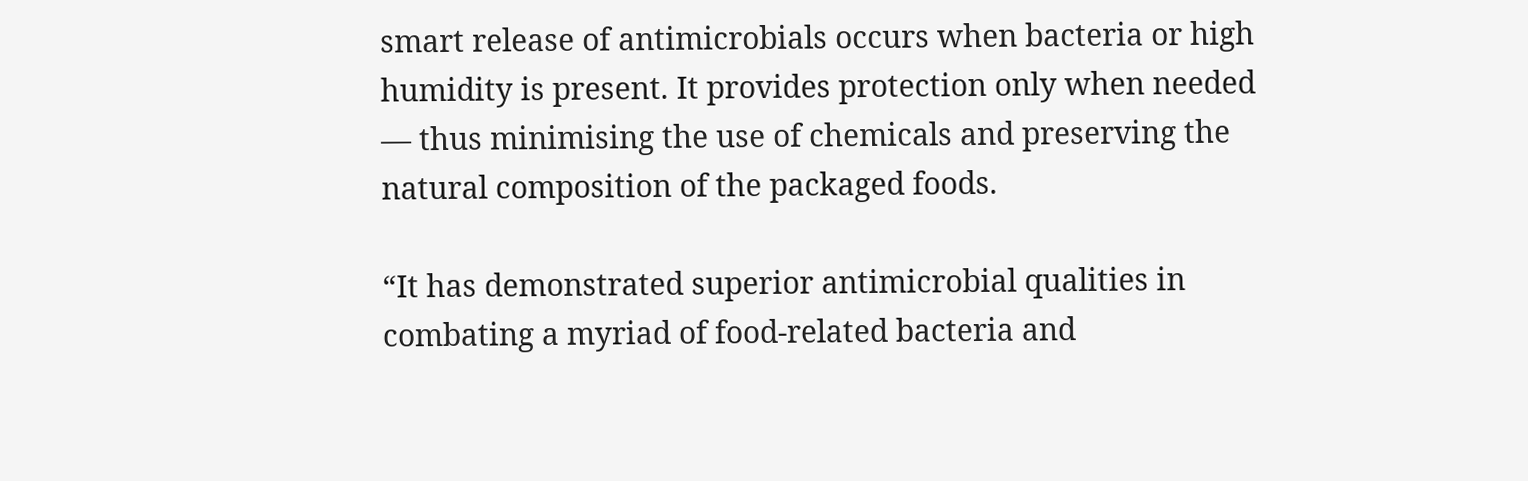smart release of antimicrobials occurs when bacteria or high humidity is present. It provides protection only when needed — thus minimising the use of chemicals and preserving the natural composition of the packaged foods.

“It has demonstrated superior antimicrobial qualities in combating a myriad of food-related bacteria and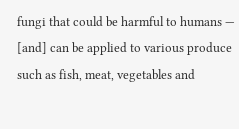fungi that could be harmful to humans — [and] can be applied to various produce such as fish, meat, vegetables and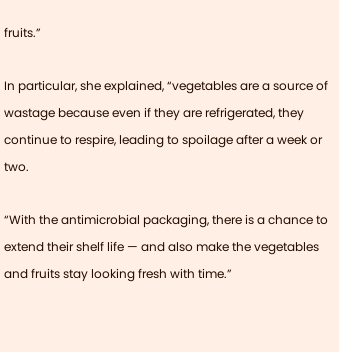fruits.”

In particular, she explained, “vegetables are a source of wastage because even if they are refrigerated, they continue to respire, leading to spoilage after a week or two.

“With the antimicrobial packaging, there is a chance to extend their shelf life — and also make the vegetables and fruits stay looking fresh with time.”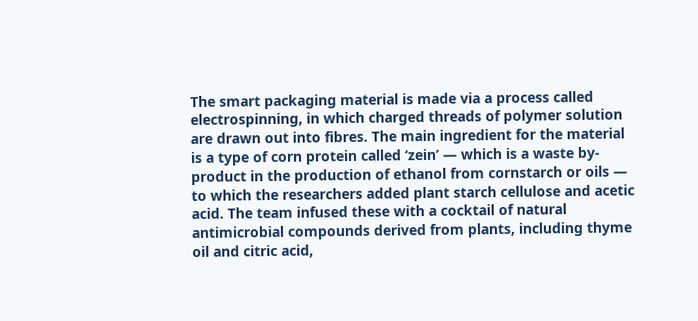The smart packaging material is made via a process called electrospinning, in which charged threads of polymer solution are drawn out into fibres. The main ingredient for the material is a type of corn protein called ‘zein’ — which is a waste by-product in the production of ethanol from cornstarch or oils — to which the researchers added plant starch cellulose and acetic acid. The team infused these with a cocktail of natural antimicrobial compounds derived from plants, including thyme oil and citric acid,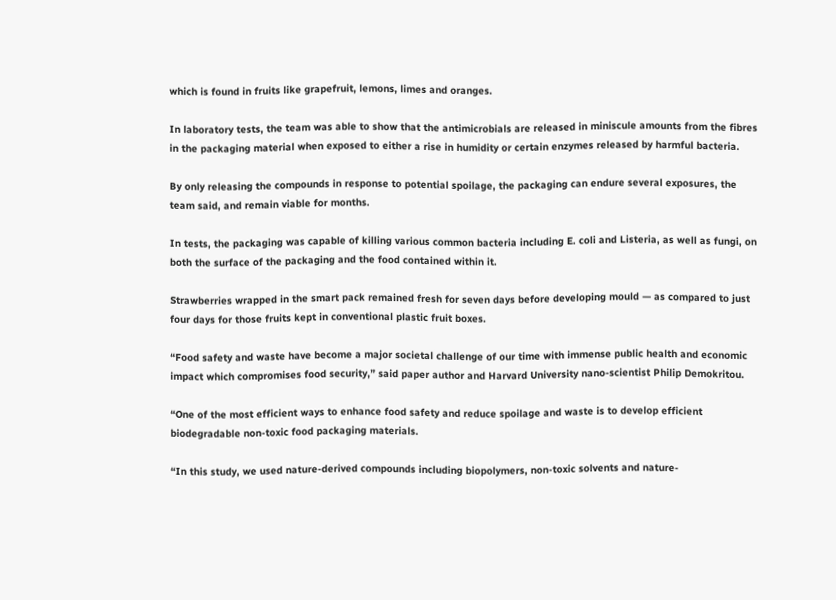which is found in fruits like grapefruit, lemons, limes and oranges.

In laboratory tests, the team was able to show that the antimicrobials are released in miniscule amounts from the fibres in the packaging material when exposed to either a rise in humidity or certain enzymes released by harmful bacteria.

By only releasing the compounds in response to potential spoilage, the packaging can endure several exposures, the team said, and remain viable for months.

In tests, the packaging was capable of killing various common bacteria including E. coli and Listeria, as well as fungi, on both the surface of the packaging and the food contained within it.

Strawberries wrapped in the smart pack remained fresh for seven days before developing mould — as compared to just four days for those fruits kept in conventional plastic fruit boxes.

“Food safety and waste have become a major societal challenge of our time with immense public health and economic impact which compromises food security,” said paper author and Harvard University nano-scientist Philip Demokritou.

“One of the most efficient ways to enhance food safety and reduce spoilage and waste is to develop efficient biodegradable non-toxic food packaging materials.

“In this study, we used nature-derived compounds including biopolymers, non-toxic solvents and nature-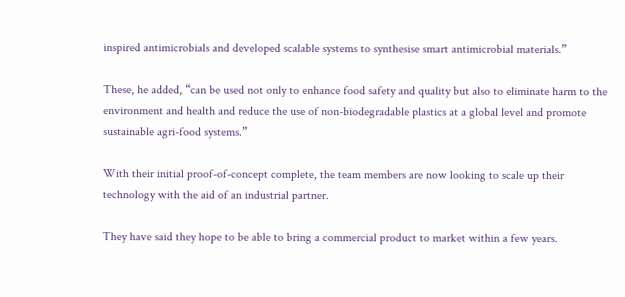inspired antimicrobials and developed scalable systems to synthesise smart antimicrobial materials.”

These, he added, “can be used not only to enhance food safety and quality but also to eliminate harm to the environment and health and reduce the use of non-biodegradable plastics at a global level and promote sustainable agri-food systems.”

With their initial proof-of-concept complete, the team members are now looking to scale up their technology with the aid of an industrial partner.

They have said they hope to be able to bring a commercial product to market within a few years.